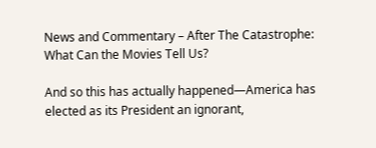News and Commentary – After The Catastrophe: What Can the Movies Tell Us?

And so this has actually happened—America has elected as its President an ignorant,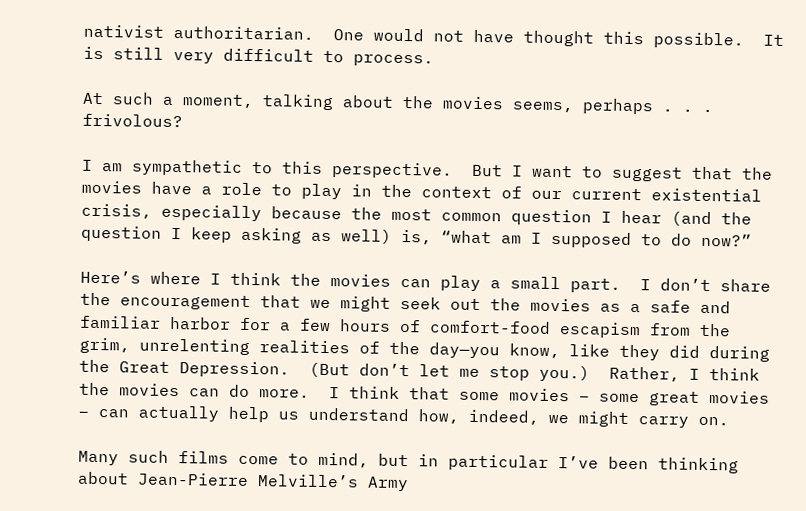nativist authoritarian.  One would not have thought this possible.  It is still very difficult to process.

At such a moment, talking about the movies seems, perhaps . . . frivolous?

I am sympathetic to this perspective.  But I want to suggest that the movies have a role to play in the context of our current existential crisis, especially because the most common question I hear (and the question I keep asking as well) is, “what am I supposed to do now?”

Here’s where I think the movies can play a small part.  I don’t share the encouragement that we might seek out the movies as a safe and familiar harbor for a few hours of comfort-food escapism from the grim, unrelenting realities of the day—you know, like they did during the Great Depression.  (But don’t let me stop you.)  Rather, I think the movies can do more.  I think that some movies – some great movies – can actually help us understand how, indeed, we might carry on.

Many such films come to mind, but in particular I’ve been thinking about Jean-Pierre Melville’s Army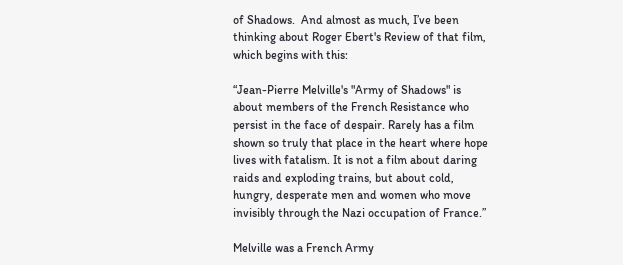of Shadows.  And almost as much, I’ve been thinking about Roger Ebert's Review of that film, which begins with this:

“Jean-Pierre Melville's "Army of Shadows" is about members of the French Resistance who persist in the face of despair. Rarely has a film shown so truly that place in the heart where hope lives with fatalism. It is not a film about daring raids and exploding trains, but about cold, hungry, desperate men and women who move invisibly through the Nazi occupation of France.”

Melville was a French Army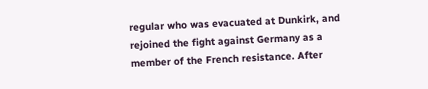regular who was evacuated at Dunkirk, and rejoined the fight against Germany as a member of the French resistance. After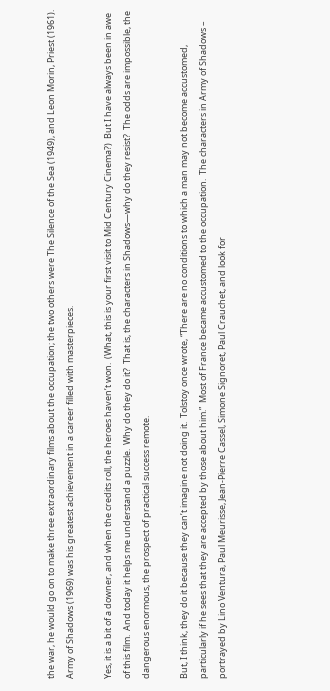the war, he would go on to make three extraordinary films about the occupation; the two others were The Silence of the Sea (1949), and Leon Morin, Priest (1961).  Army of Shadows (1969) was his greatest achievement in a career filled with masterpieces.

Yes, it is a bit of a downer, and when the credits roll, the heroes haven’t won.  (What, this is your first visit to Mid Century Cinema?)  But I have always been in awe of this film.  And today it helps me understand a puzzle.  Why do they do it?  That is, the characters in Shadows—why do they resist?  The odds are impossible, the dangerous enormous, the prospect of practical success remote.

But, I think, they do it because they can’t imagine not doing it.  Tolstoy once wrote, “There are no conditions to which a man may not become accustomed, particularly if he sees that they are accepted by those about him.”  Most of France became accustomed to the occupation.  The characters in Army of Shadows – portrayed by Lino Ventura, Paul Meurisse, Jean-Pierre Cassel, Simone Signoret, Paul Crauchet, and look for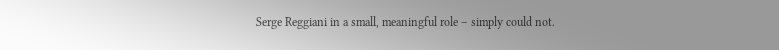Serge Reggiani in a small, meaningful role – simply could not.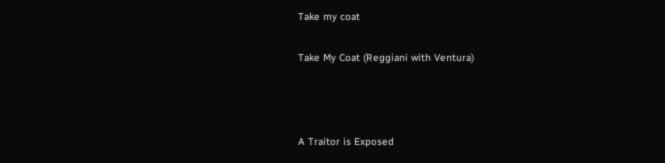Take my coat

Take My Coat (Reggiani with Ventura)



A Traitor is Exposed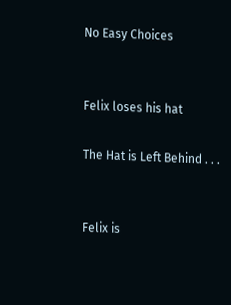No Easy Choices


Felix loses his hat

The Hat is Left Behind . . .


Felix is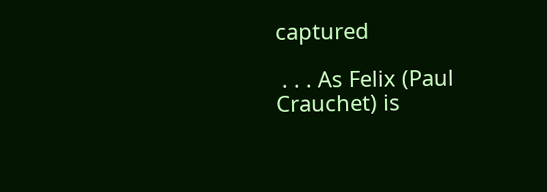captured

 . . . As Felix (Paul Crauchet) is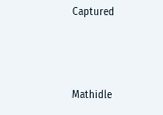Captured



Mathidle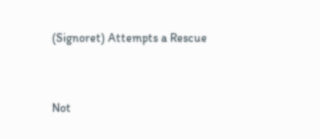(Signoret) Attempts a Rescue


Not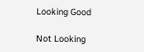Looking Good

Not Looking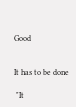Good


It has to be done

 "It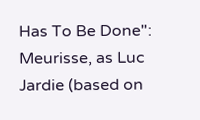Has To Be Done": Meurisse, as Luc Jardie (based on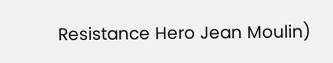Resistance Hero Jean Moulin)